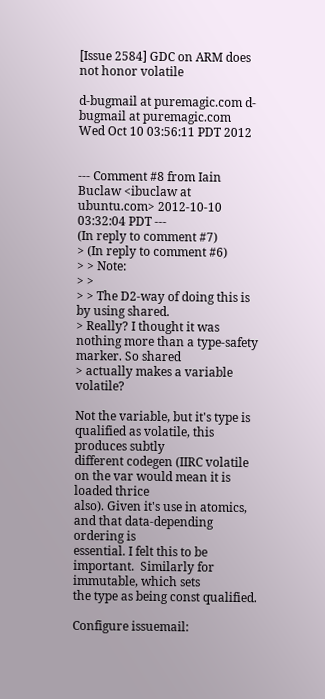[Issue 2584] GDC on ARM does not honor volatile

d-bugmail at puremagic.com d-bugmail at puremagic.com
Wed Oct 10 03:56:11 PDT 2012


--- Comment #8 from Iain Buclaw <ibuclaw at ubuntu.com> 2012-10-10 03:32:04 PDT ---
(In reply to comment #7)
> (In reply to comment #6)
> > Note:
> >
> > The D2-way of doing this is by using shared.
> Really? I thought it was nothing more than a type-safety marker. So shared
> actually makes a variable volatile?

Not the variable, but it's type is qualified as volatile, this produces subtly
different codegen (IIRC volatile on the var would mean it is loaded thrice
also). Given it's use in atomics, and that data-depending ordering is
essential. I felt this to be important.  Similarly for immutable, which sets
the type as being const qualified.

Configure issuemail: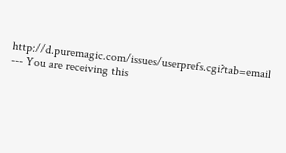http://d.puremagic.com/issues/userprefs.cgi?tab=email
--- You are receiving this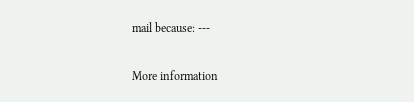mail because: ---

More information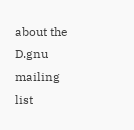about the D.gnu mailing list